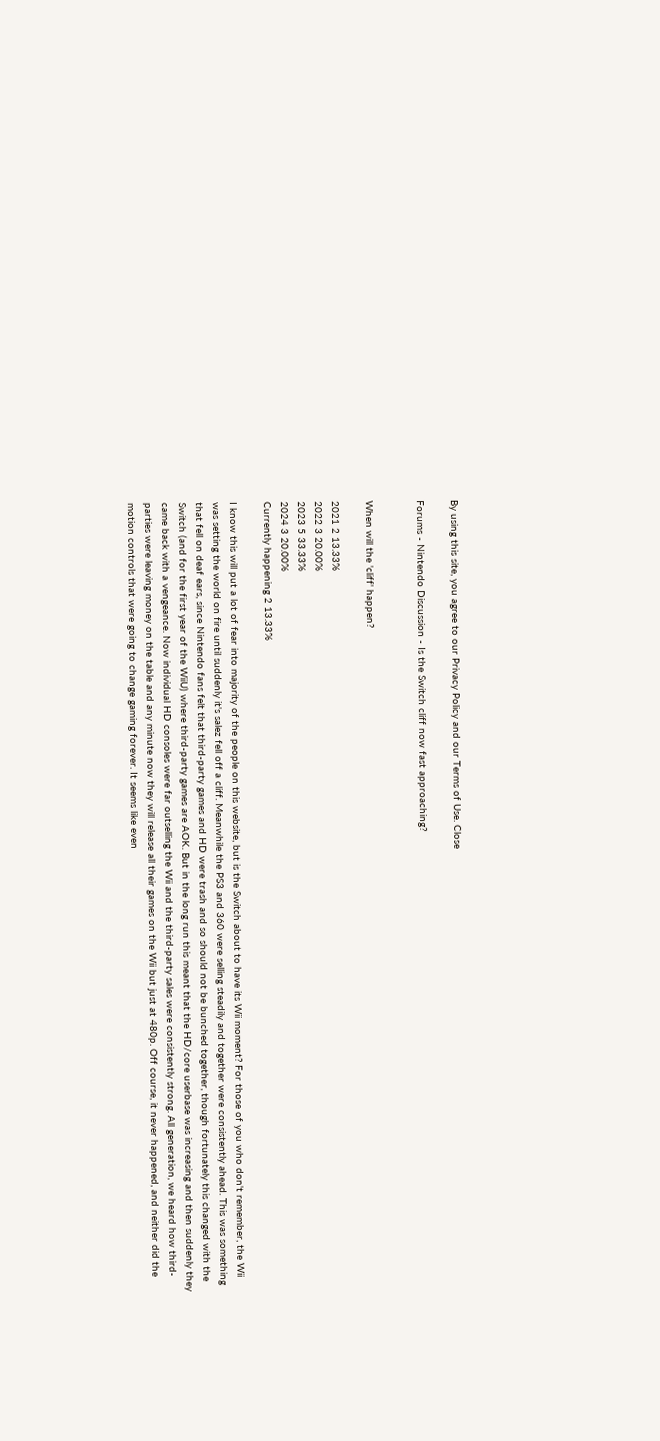By using this site, you agree to our Privacy Policy and our Terms of Use. Close

Forums - Nintendo Discussion - Is the Switch cliff now fast approaching?


When will the 'cliff' happen?

2021 2 13.33%
2022 3 20.00%
2023 5 33.33%
2024 3 20.00%
Currently happening 2 13.33%

I know this will put a lot of fear into majority of the people on this website, but is the Switch about to have its Wii moment? For those of you who don't remember, the Wii was setting the world on fire until suddenly it's salez fell off a cliff. Meanwhile the PS3 and 360 were selling steadily and together were consistently ahead. This was something that fell on deaf ears, since Nintendo fans felt that third-party games and HD were trash and so should not be bunched together, though fortunately this changed with the Switch (and for the first year of the WiiU) where third-party games are AOK. But in the long run this meant that the HD/core userbase was increasing and then suddenly they came back with a vengeance. Now individual HD consoles were far outselling the Wii and the third-party sales were consistently strong. All generation, we heard how third-parties were leaving money on the table and any minute now they will release all their games on the Wii but just at 480p. Off course, it never happened, and neither did the motion controls that were going to change gaming forever. It seems like even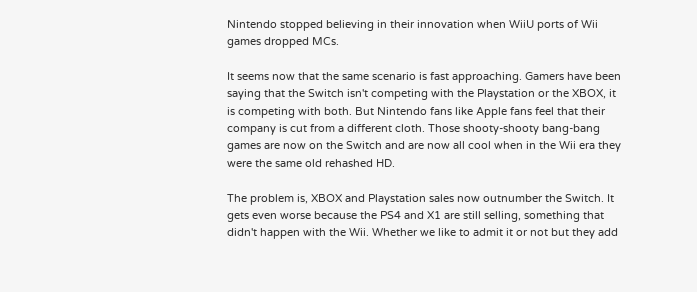Nintendo stopped believing in their innovation when WiiU ports of Wii games dropped MCs.

It seems now that the same scenario is fast approaching. Gamers have been saying that the Switch isn't competing with the Playstation or the XBOX, it is competing with both. But Nintendo fans like Apple fans feel that their company is cut from a different cloth. Those shooty-shooty bang-bang games are now on the Switch and are now all cool when in the Wii era they were the same old rehashed HD.

The problem is, XBOX and Playstation sales now outnumber the Switch. It gets even worse because the PS4 and X1 are still selling, something that didn't happen with the Wii. Whether we like to admit it or not but they add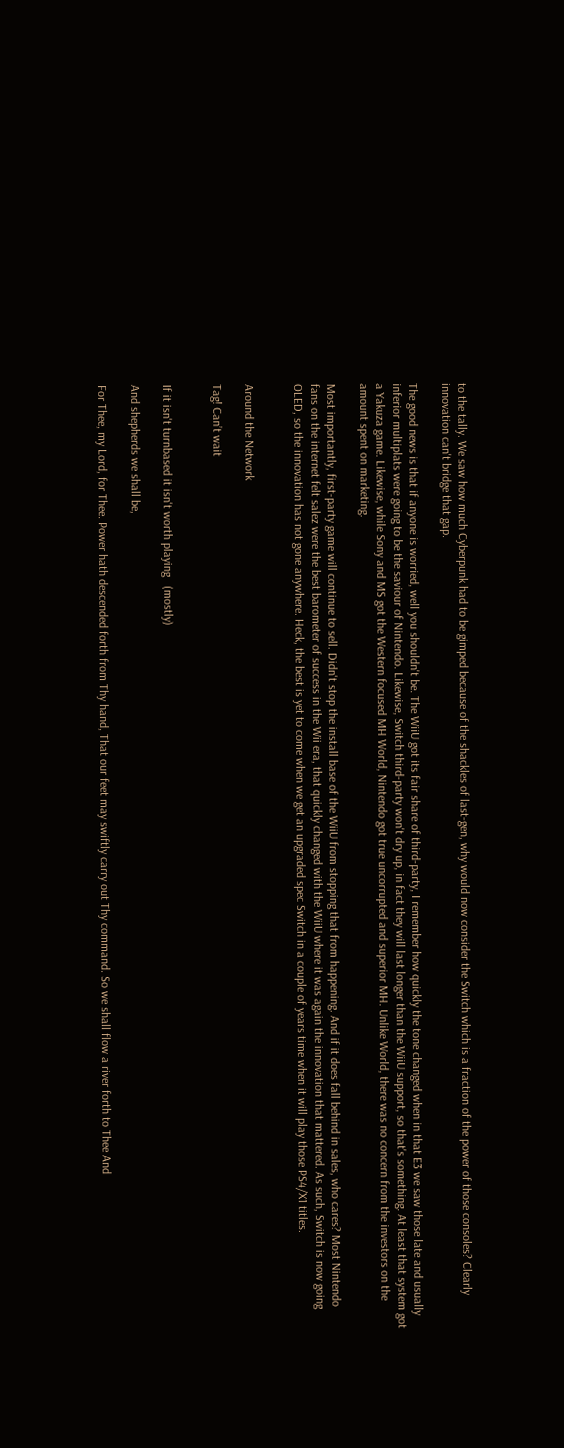to the tally. We saw how much Cyberpunk had to be gimped because of the shackles of last-gen, why would now consider the Switch which is a fraction of the power of those consoles? Clearly innovation can't bridge that gap.

The good news is that if anyone is worried, well you shouldn't be. The WiiU got its fair share of third-party, I remember how quickly the tone changed when in that E3 we saw those late and usually inferior multiplats were going to be the saviour of Nintendo. Likewise, Switch third-party won't dry up, in fact they will last longer than the WiiU support, so that's something. At least that system got a Yakuza game. Likewise, while Sony and MS got the Western focused MH World, Nintendo got true uncorrupted and superior MH. Unlike World, there was no concern from the investors on the amount spent on marketing.

Most importantly, first-party game will continue to sell. Didn't stop the install base of the WiiU from stopping that from happening. And if it does fall behind in sales, who cares? Most Nintendo fans on the internet felt salez were the best barometer of success in the Wii era, that quickly changed with the WiiU where it was again the innovation that mattered. As such, Switch is now going OLED, so the innovation has not gone anywhere. Heck, the best is yet to come when we get an upgraded spec Switch in a couple of years time when it will play those PS4/X1 titles.


Around the Network

Tag! Can’t wait


If it isn't turnbased it isn't worth playing   (mostly)

And shepherds we shall be,

For Thee, my Lord, for Thee. Power hath descended forth from Thy hand, That our feet may swiftly carry out Thy command. So we shall flow a river forth to Thee And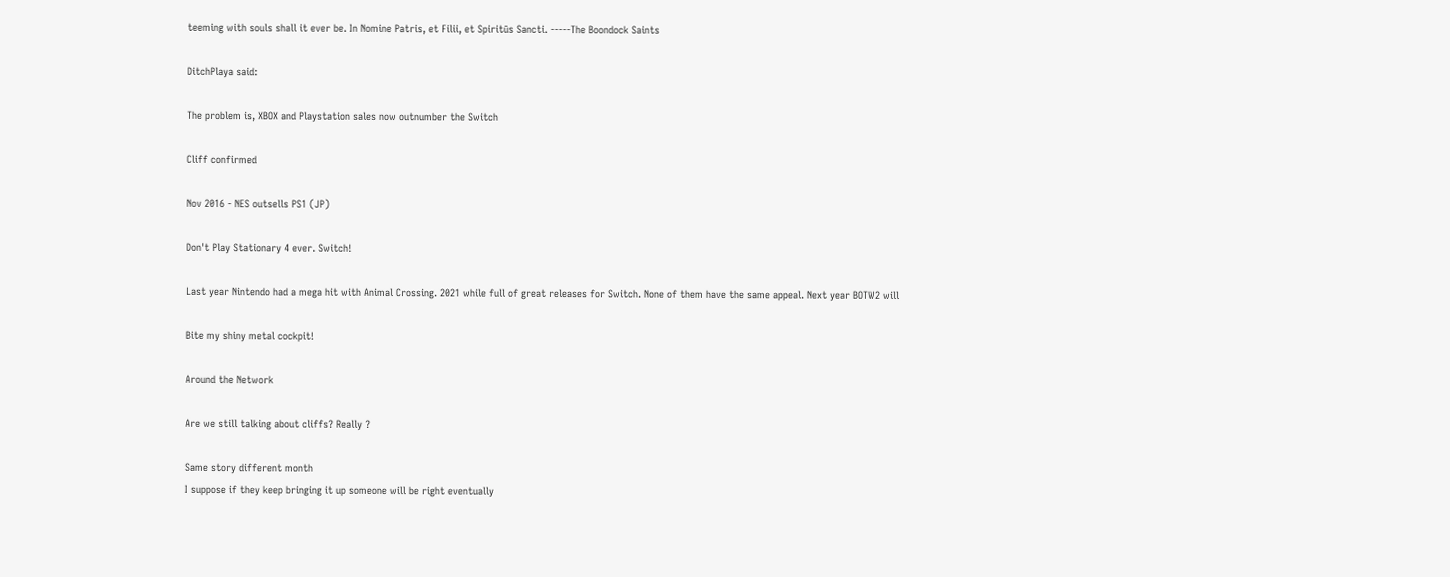teeming with souls shall it ever be. In Nomine Patris, et Filii, et Spiritūs Sancti. -----The Boondock Saints

DitchPlaya said:

The problem is, XBOX and Playstation sales now outnumber the Switch

Cliff confirmed

Nov 2016 - NES outsells PS1 (JP)

Don't Play Stationary 4 ever. Switch!

Last year Nintendo had a mega hit with Animal Crossing. 2021 while full of great releases for Switch. None of them have the same appeal. Next year BOTW2 will

Bite my shiny metal cockpit!

Around the Network

Are we still talking about cliffs? Really ?

Same story different month
I suppose if they keep bringing it up someone will be right eventually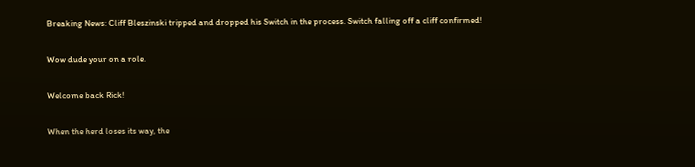Breaking News: Cliff Bleszinski tripped and dropped his Switch in the process. Switch falling off a cliff confirmed!

Wow dude your on a role.

Welcome back Rick!

When the herd loses its way, the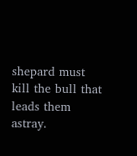shepard must kill the bull that leads them astray.